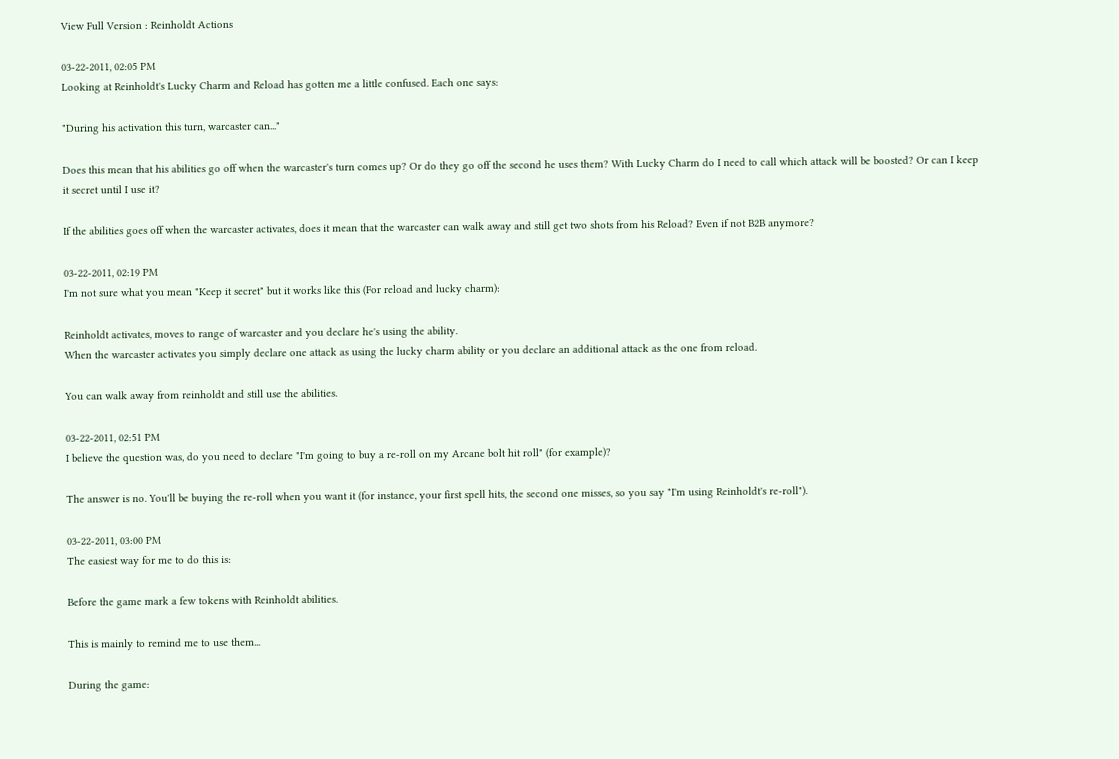View Full Version : Reinholdt Actions

03-22-2011, 02:05 PM
Looking at Reinholdt's Lucky Charm and Reload has gotten me a little confused. Each one says:

"During his activation this turn, warcaster can..."

Does this mean that his abilities go off when the warcaster's turn comes up? Or do they go off the second he uses them? With Lucky Charm do I need to call which attack will be boosted? Or can I keep it secret until I use it?

If the abilities goes off when the warcaster activates, does it mean that the warcaster can walk away and still get two shots from his Reload? Even if not B2B anymore?

03-22-2011, 02:19 PM
I'm not sure what you mean "Keep it secret" but it works like this (For reload and lucky charm):

Reinholdt activates, moves to range of warcaster and you declare he's using the ability.
When the warcaster activates you simply declare one attack as using the lucky charm ability or you declare an additional attack as the one from reload.

You can walk away from reinholdt and still use the abilities.

03-22-2011, 02:51 PM
I believe the question was, do you need to declare "I'm going to buy a re-roll on my Arcane bolt hit roll" (for example)?

The answer is no. You'll be buying the re-roll when you want it (for instance, your first spell hits, the second one misses, so you say "I'm using Reinholdt's re-roll").

03-22-2011, 03:00 PM
The easiest way for me to do this is:

Before the game mark a few tokens with Reinholdt abilities.

This is mainly to remind me to use them...

During the game: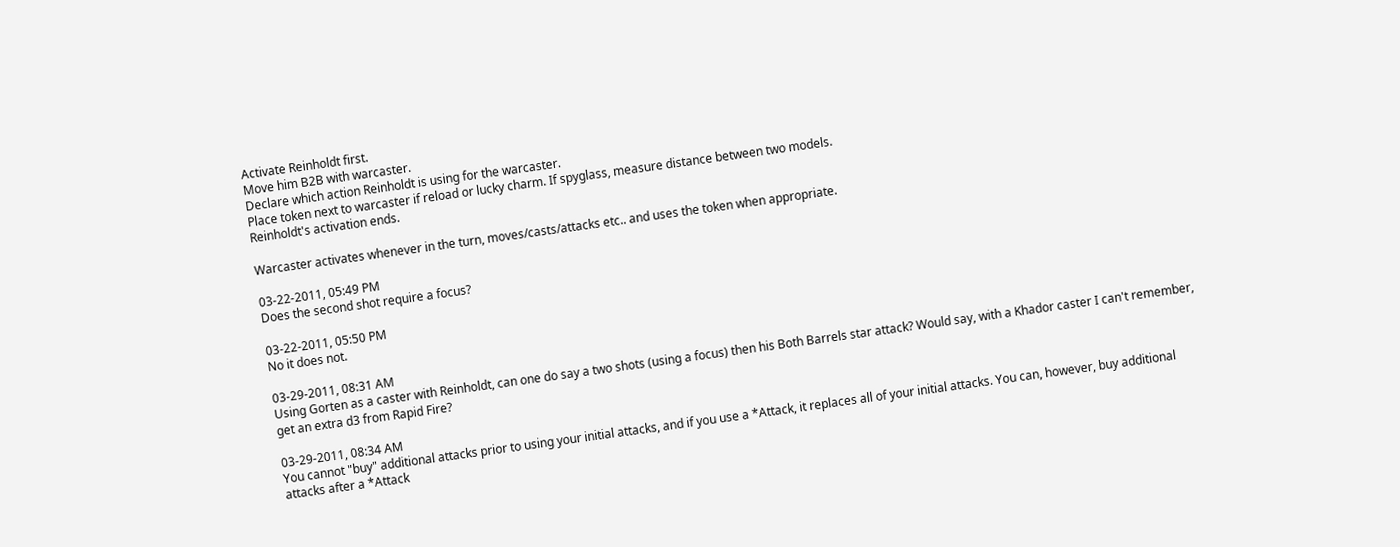Activate Reinholdt first.
Move him B2B with warcaster.
Declare which action Reinholdt is using for the warcaster.
Place token next to warcaster if reload or lucky charm. If spyglass, measure distance between two models.
Reinholdt's activation ends.

Warcaster activates whenever in the turn, moves/casts/attacks etc.. and uses the token when appropriate.

03-22-2011, 05:49 PM
Does the second shot require a focus?

03-22-2011, 05:50 PM
No it does not.

03-29-2011, 08:31 AM
Using Gorten as a caster with Reinholdt, can one do say a two shots (using a focus) then his Both Barrels star attack? Would say, with a Khador caster I can't remember, get an extra d3 from Rapid Fire?

03-29-2011, 08:34 AM
You cannot "buy" additional attacks prior to using your initial attacks, and if you use a *Attack, it replaces all of your initial attacks. You can, however, buy additional attacks after a *Attack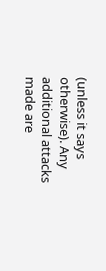(unless it says otherwise). Any additional attacks made are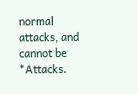normal attacks, and cannot be *Attacks.